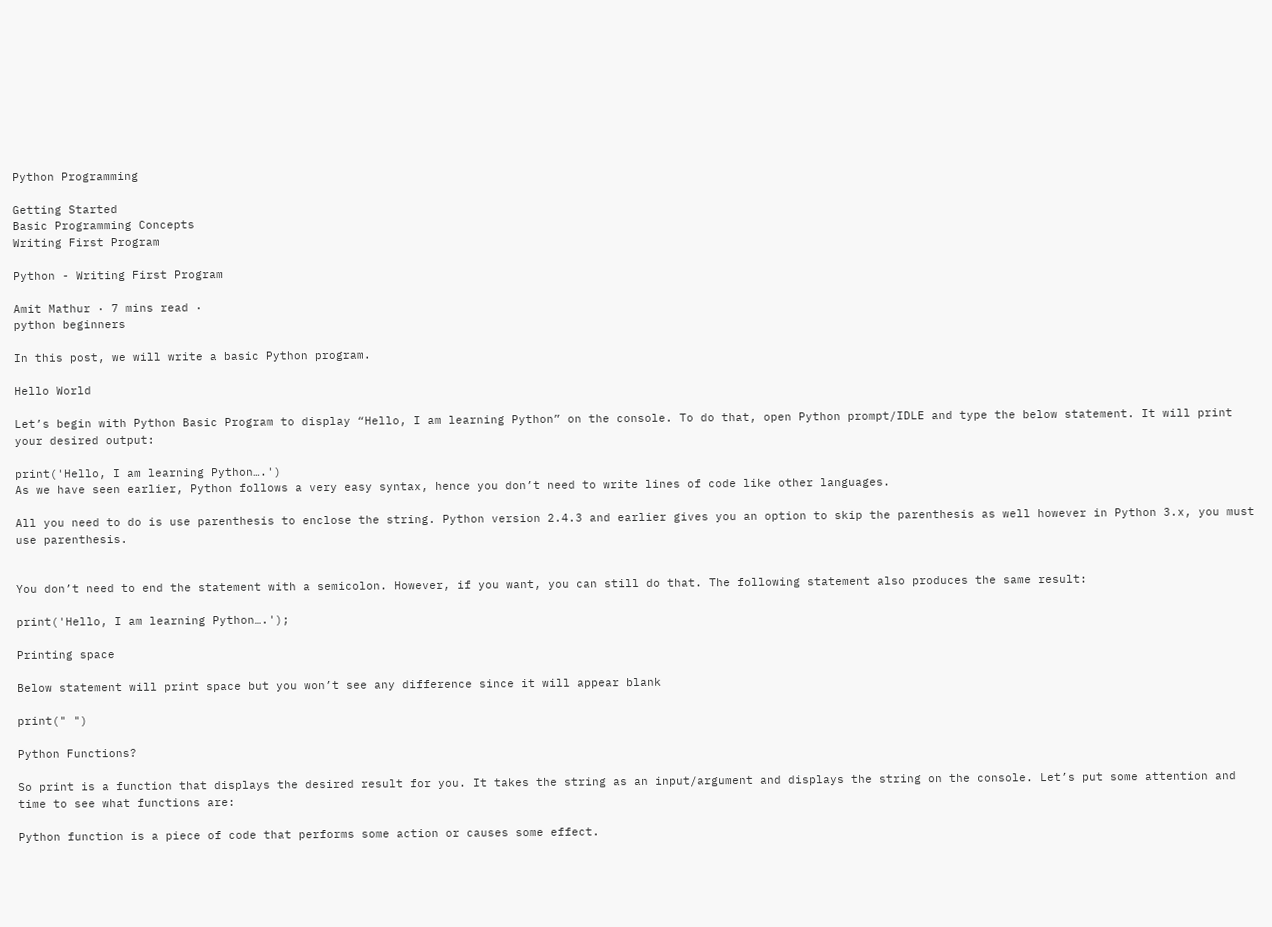Python Programming

Getting Started
Basic Programming Concepts
Writing First Program

Python - Writing First Program

Amit Mathur · 7 mins read ·
python beginners

In this post, we will write a basic Python program.

Hello World

Let’s begin with Python Basic Program to display “Hello, I am learning Python” on the console. To do that, open Python prompt/IDLE and type the below statement. It will print your desired output:

print('Hello, I am learning Python….')
As we have seen earlier, Python follows a very easy syntax, hence you don’t need to write lines of code like other languages.

All you need to do is use parenthesis to enclose the string. Python version 2.4.3 and earlier gives you an option to skip the parenthesis as well however in Python 3.x, you must use parenthesis.


You don’t need to end the statement with a semicolon. However, if you want, you can still do that. The following statement also produces the same result:

print('Hello, I am learning Python….');

Printing space

Below statement will print space but you won’t see any difference since it will appear blank

print(" ")

Python Functions?

So print is a function that displays the desired result for you. It takes the string as an input/argument and displays the string on the console. Let’s put some attention and time to see what functions are:

Python function is a piece of code that performs some action or causes some effect.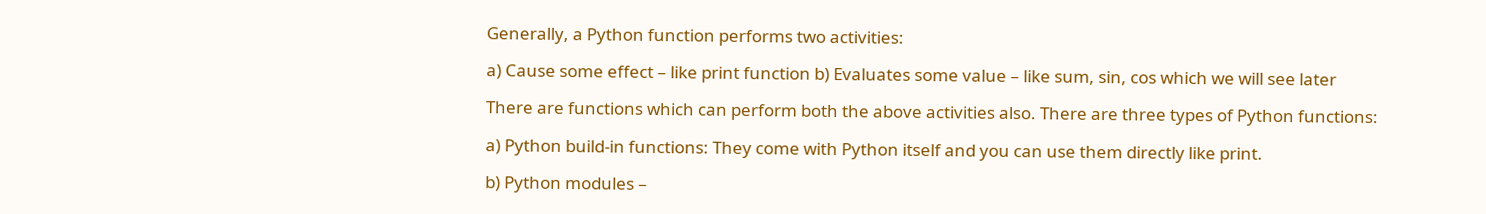Generally, a Python function performs two activities:

a) Cause some effect – like print function b) Evaluates some value – like sum, sin, cos which we will see later

There are functions which can perform both the above activities also. There are three types of Python functions:

a) Python build-in functions: They come with Python itself and you can use them directly like print.

b) Python modules –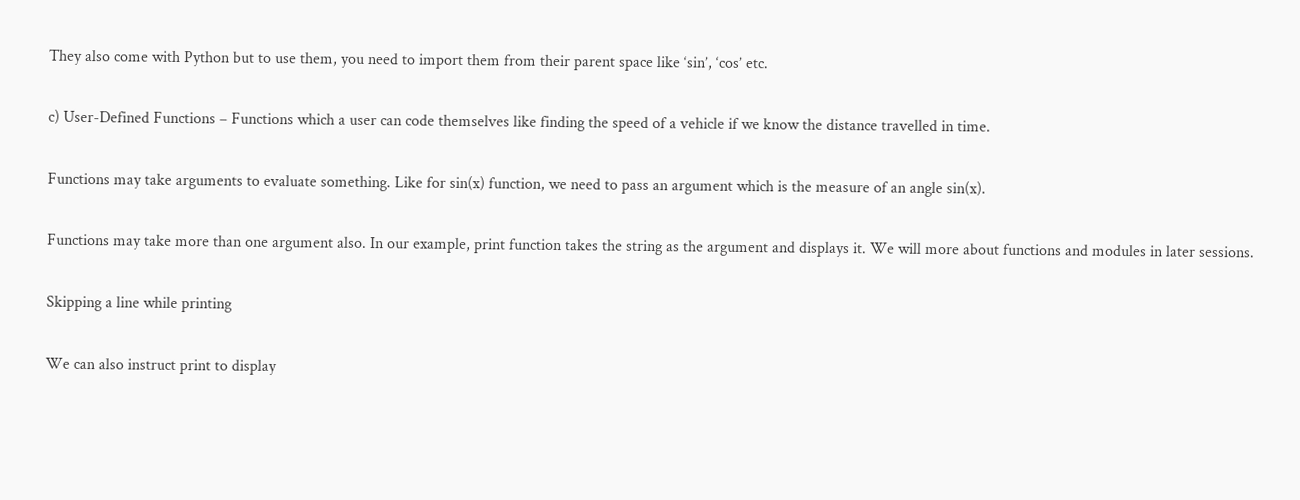They also come with Python but to use them, you need to import them from their parent space like ‘sin’, ‘cos’ etc.

c) User-Defined Functions – Functions which a user can code themselves like finding the speed of a vehicle if we know the distance travelled in time.

Functions may take arguments to evaluate something. Like for sin(x) function, we need to pass an argument which is the measure of an angle sin(x).

Functions may take more than one argument also. In our example, print function takes the string as the argument and displays it. We will more about functions and modules in later sessions.

Skipping a line while printing

We can also instruct print to display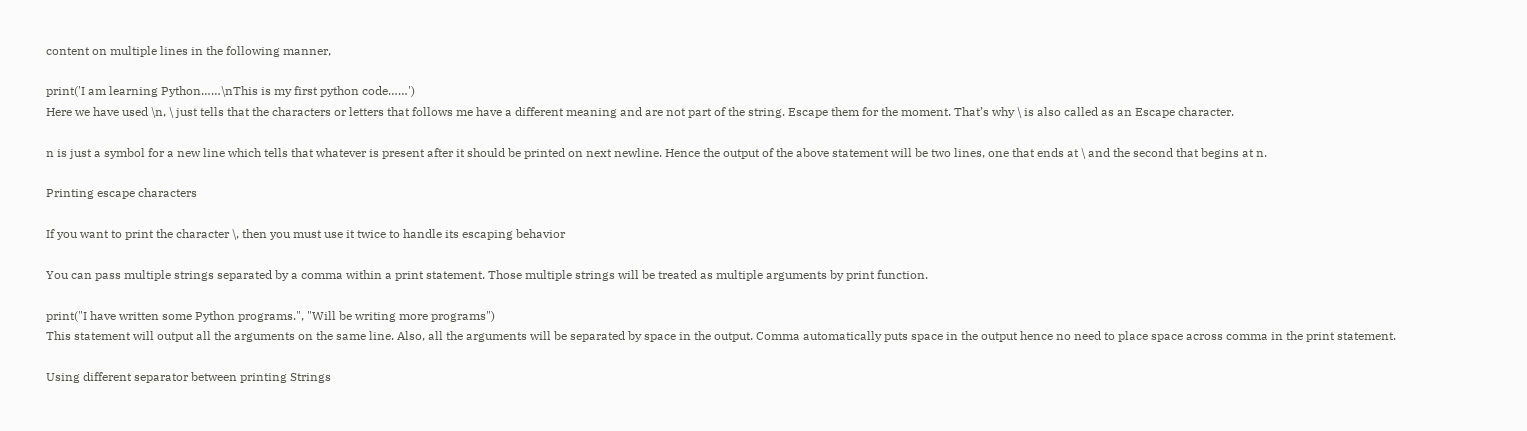content on multiple lines in the following manner,

print('I am learning Python……\nThis is my first python code……')
Here we have used \n, \ just tells that the characters or letters that follows me have a different meaning and are not part of the string. Escape them for the moment. That’s why \ is also called as an Escape character.

n is just a symbol for a new line which tells that whatever is present after it should be printed on next newline. Hence the output of the above statement will be two lines, one that ends at \ and the second that begins at n.

Printing escape characters

If you want to print the character \, then you must use it twice to handle its escaping behavior

You can pass multiple strings separated by a comma within a print statement. Those multiple strings will be treated as multiple arguments by print function.

print("I have written some Python programs.", "Will be writing more programs")
This statement will output all the arguments on the same line. Also, all the arguments will be separated by space in the output. Comma automatically puts space in the output hence no need to place space across comma in the print statement.

Using different separator between printing Strings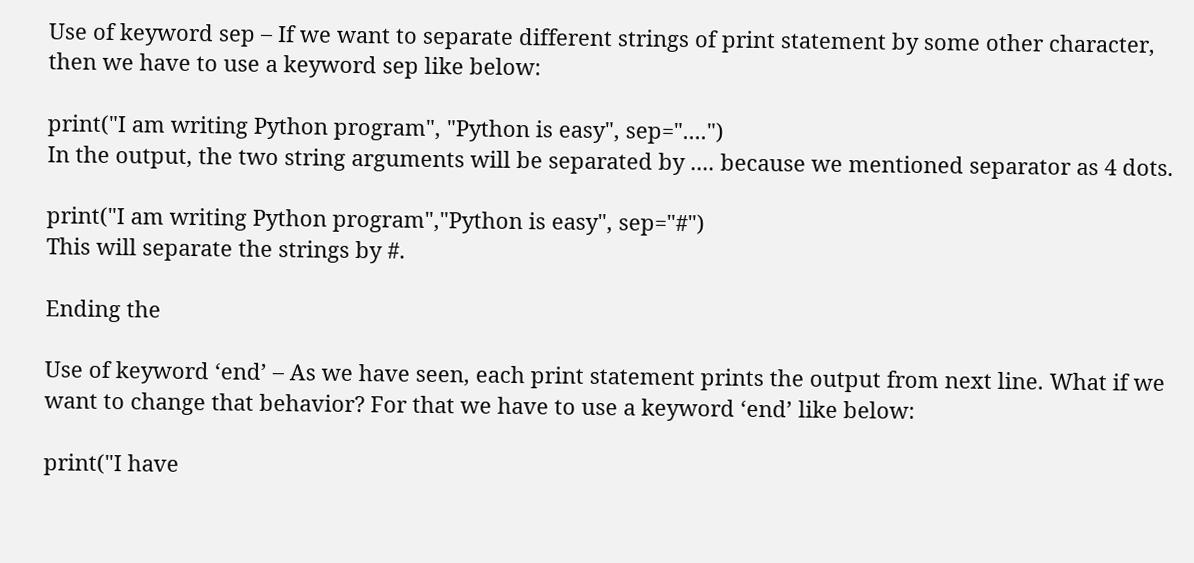Use of keyword sep – If we want to separate different strings of print statement by some other character, then we have to use a keyword sep like below:

print("I am writing Python program", "Python is easy", sep="....")
In the output, the two string arguments will be separated by .... because we mentioned separator as 4 dots.

print("I am writing Python program","Python is easy", sep="#")
This will separate the strings by #.

Ending the

Use of keyword ‘end’ – As we have seen, each print statement prints the output from next line. What if we want to change that behavior? For that we have to use a keyword ‘end’ like below:

print("I have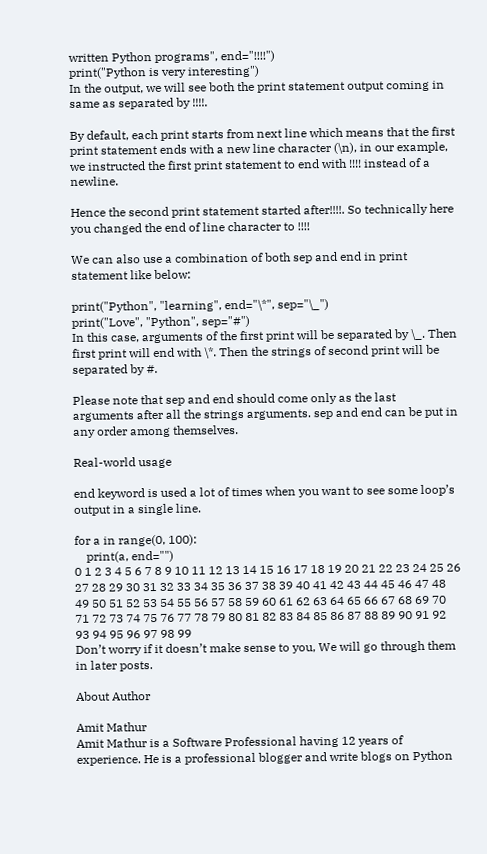written Python programs", end="!!!!")
print("Python is very interesting")
In the output, we will see both the print statement output coming in same as separated by !!!!.

By default, each print starts from next line which means that the first print statement ends with a new line character (\n), in our example, we instructed the first print statement to end with !!!! instead of a newline.

Hence the second print statement started after!!!!. So technically here you changed the end of line character to !!!!

We can also use a combination of both sep and end in print statement like below:

print("Python", "learning", end="\*", sep="\_")
print("Love", "Python", sep="#")
In this case, arguments of the first print will be separated by \_. Then first print will end with \*. Then the strings of second print will be separated by #.

Please note that sep and end should come only as the last arguments after all the strings arguments. sep and end can be put in any order among themselves.

Real-world usage

end keyword is used a lot of times when you want to see some loop’s output in a single line.

for a in range(0, 100):
    print(a, end="")
0 1 2 3 4 5 6 7 8 9 10 11 12 13 14 15 16 17 18 19 20 21 22 23 24 25 26 27 28 29 30 31 32 33 34 35 36 37 38 39 40 41 42 43 44 45 46 47 48 49 50 51 52 53 54 55 56 57 58 59 60 61 62 63 64 65 66 67 68 69 70 71 72 73 74 75 76 77 78 79 80 81 82 83 84 85 86 87 88 89 90 91 92 93 94 95 96 97 98 99
Don’t worry if it doesn’t make sense to you, We will go through them in later posts.

About Author

Amit Mathur
Amit Mathur is a Software Professional having 12 years of experience. He is a professional blogger and write blogs on Python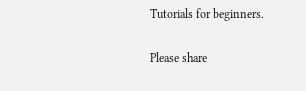Tutorials for beginners.

Please share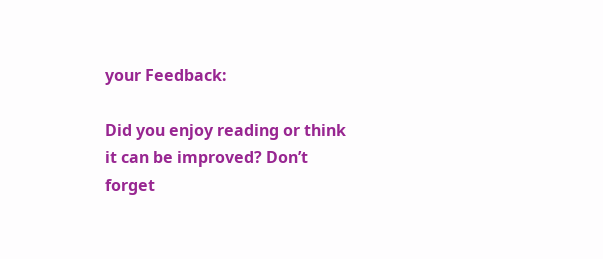your Feedback:

Did you enjoy reading or think it can be improved? Don’t forget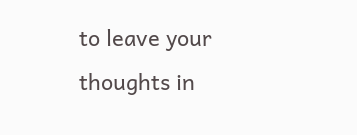to leave your thoughts in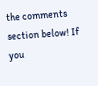the comments section below! If you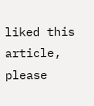liked this article, please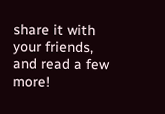share it with your friends, and read a few more!